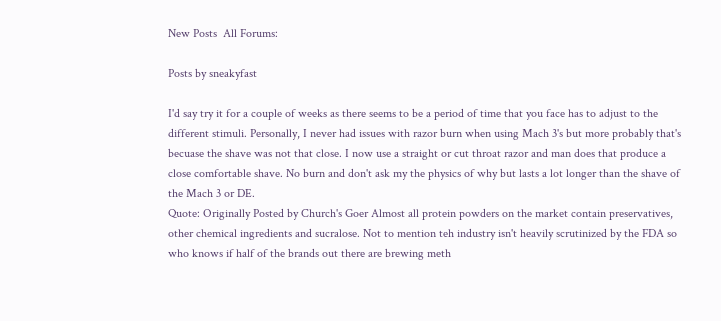New Posts  All Forums:

Posts by sneakyfast

I'd say try it for a couple of weeks as there seems to be a period of time that you face has to adjust to the different stimuli. Personally, I never had issues with razor burn when using Mach 3's but more probably that's becuase the shave was not that close. I now use a straight or cut throat razor and man does that produce a close comfortable shave. No burn and don't ask my the physics of why but lasts a lot longer than the shave of the Mach 3 or DE.
Quote: Originally Posted by Church's Goer Almost all protein powders on the market contain preservatives, other chemical ingredients and sucralose. Not to mention teh industry isn't heavily scrutinized by the FDA so who knows if half of the brands out there are brewing meth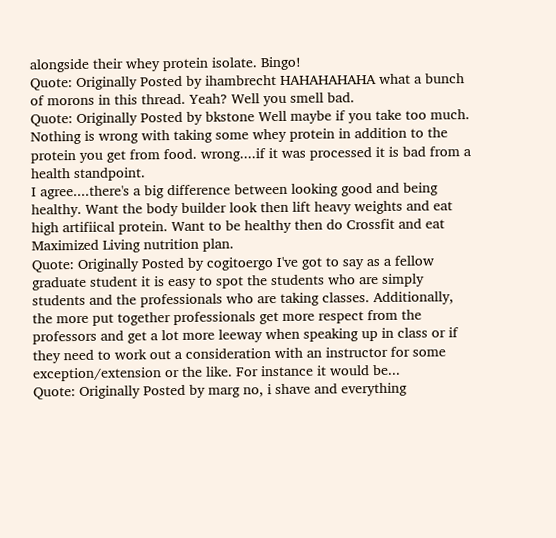alongside their whey protein isolate. Bingo!
Quote: Originally Posted by ihambrecht HAHAHAHAHA what a bunch of morons in this thread. Yeah? Well you smell bad.
Quote: Originally Posted by bkstone Well maybe if you take too much. Nothing is wrong with taking some whey protein in addition to the protein you get from food. wrong....if it was processed it is bad from a health standpoint.
I agree....there's a big difference between looking good and being healthy. Want the body builder look then lift heavy weights and eat high artifiical protein. Want to be healthy then do Crossfit and eat Maximized Living nutrition plan.
Quote: Originally Posted by cogitoergo I've got to say as a fellow graduate student it is easy to spot the students who are simply students and the professionals who are taking classes. Additionally, the more put together professionals get more respect from the professors and get a lot more leeway when speaking up in class or if they need to work out a consideration with an instructor for some exception/extension or the like. For instance it would be...
Quote: Originally Posted by marg no, i shave and everything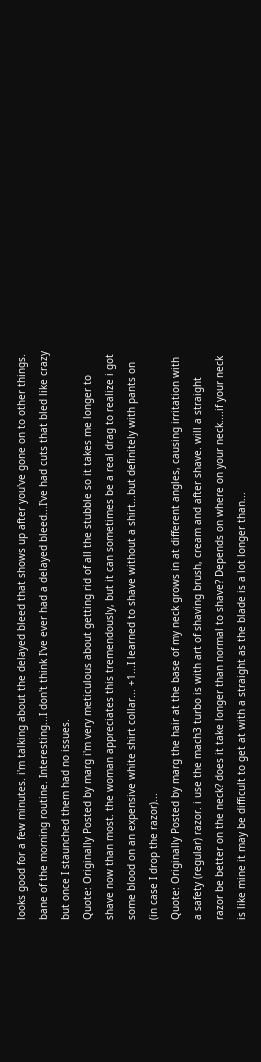looks good for a few minutes. i'm talking about the delayed bleed that shows up after you've gone on to other things. bane of the morning routine. Interesting...I don't think I've ever had a delayed bleed...I've had cuts that bled like crazy but once I staunched them had no issues.
Quote: Originally Posted by marg i'm very meticulous about getting rid of all the stubble so it takes me longer to shave now than most. the woman appreciates this tremendously, but it can sometimes be a real drag to realize i got some blood on an expensive white shirt collar... +1...I learned to shave without a shirt...but definitely with pants on (in case I drop the razor)...
Quote: Originally Posted by marg the hair at the base of my neck grows in at different angles, causing irritation with a safety (regular) razor. i use the mach3 turbo is with art of shaving brush, cream and after shave. will a straight razor be better on the neck? does it take longer than normal to shave? Depends on where on your neck....if your neck is like mine it may be difficult to get at with a straight as the blade is a lot longer than...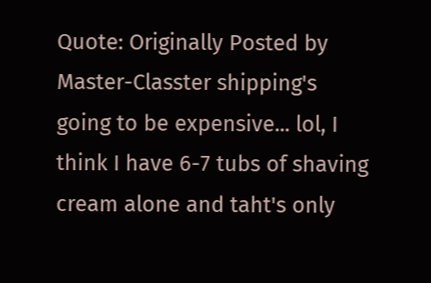Quote: Originally Posted by Master-Classter shipping's going to be expensive... lol, I think I have 6-7 tubs of shaving cream alone and taht's only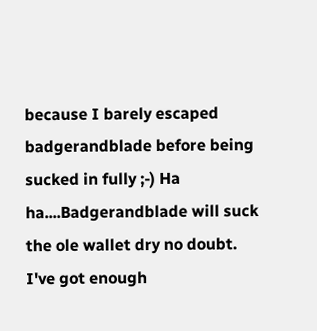because I barely escaped badgerandblade before being sucked in fully ;-) Ha ha....Badgerandblade will suck the ole wallet dry no doubt. I've got enough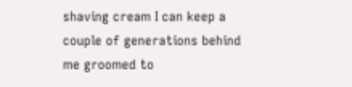shaving cream I can keep a couple of generations behind me groomed to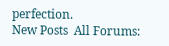perfection.
New Posts  All Forums: